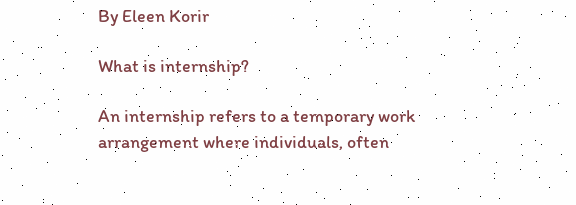By Eleen Korir

What is internship?

An internship refers to a temporary work arrangement where individuals, often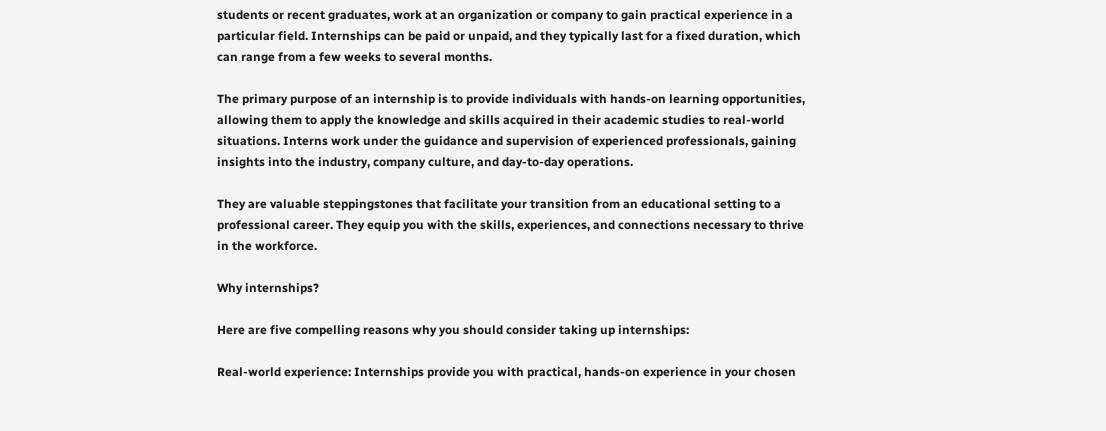students or recent graduates, work at an organization or company to gain practical experience in a particular field. Internships can be paid or unpaid, and they typically last for a fixed duration, which can range from a few weeks to several months.

The primary purpose of an internship is to provide individuals with hands-on learning opportunities, allowing them to apply the knowledge and skills acquired in their academic studies to real-world situations. Interns work under the guidance and supervision of experienced professionals, gaining insights into the industry, company culture, and day-to-day operations.

They are valuable steppingstones that facilitate your transition from an educational setting to a professional career. They equip you with the skills, experiences, and connections necessary to thrive in the workforce.

Why internships?

Here are five compelling reasons why you should consider taking up internships:

Real-world experience: Internships provide you with practical, hands-on experience in your chosen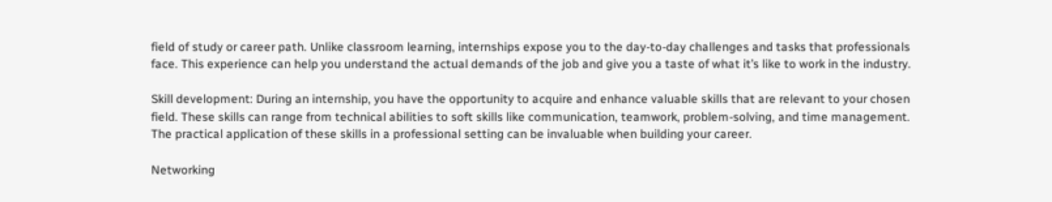field of study or career path. Unlike classroom learning, internships expose you to the day-to-day challenges and tasks that professionals face. This experience can help you understand the actual demands of the job and give you a taste of what it’s like to work in the industry.

Skill development: During an internship, you have the opportunity to acquire and enhance valuable skills that are relevant to your chosen field. These skills can range from technical abilities to soft skills like communication, teamwork, problem-solving, and time management. The practical application of these skills in a professional setting can be invaluable when building your career.

Networking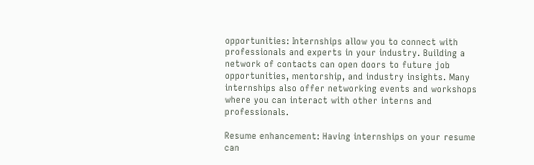opportunities: Internships allow you to connect with professionals and experts in your industry. Building a network of contacts can open doors to future job opportunities, mentorship, and industry insights. Many internships also offer networking events and workshops where you can interact with other interns and professionals.

Resume enhancement: Having internships on your resume can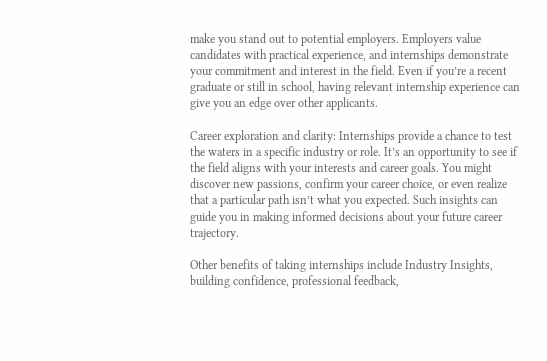make you stand out to potential employers. Employers value candidates with practical experience, and internships demonstrate your commitment and interest in the field. Even if you’re a recent graduate or still in school, having relevant internship experience can give you an edge over other applicants.

Career exploration and clarity: Internships provide a chance to test the waters in a specific industry or role. It’s an opportunity to see if the field aligns with your interests and career goals. You might discover new passions, confirm your career choice, or even realize that a particular path isn’t what you expected. Such insights can guide you in making informed decisions about your future career trajectory.

Other benefits of taking internships include Industry Insights, building confidence, professional feedback,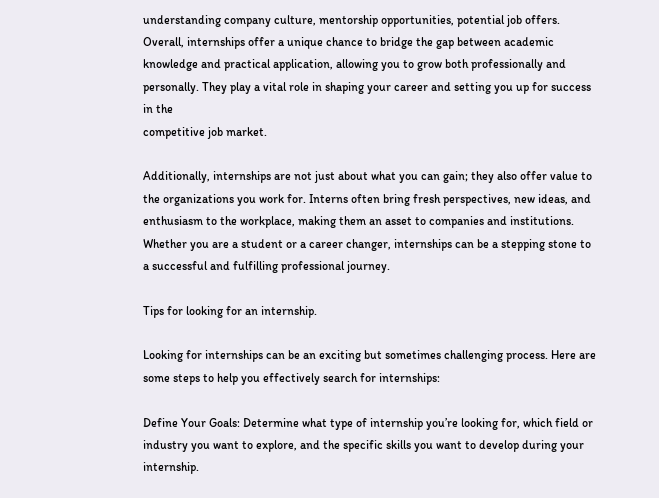understanding company culture, mentorship opportunities, potential job offers. Overall, internships offer a unique chance to bridge the gap between academic knowledge and practical application, allowing you to grow both professionally and personally. They play a vital role in shaping your career and setting you up for success in the
competitive job market.

Additionally, internships are not just about what you can gain; they also offer value to the organizations you work for. Interns often bring fresh perspectives, new ideas, and enthusiasm to the workplace, making them an asset to companies and institutions. Whether you are a student or a career changer, internships can be a stepping stone to a successful and fulfilling professional journey.

Tips for looking for an internship.

Looking for internships can be an exciting but sometimes challenging process. Here are some steps to help you effectively search for internships:

Define Your Goals: Determine what type of internship you’re looking for, which field or industry you want to explore, and the specific skills you want to develop during your internship.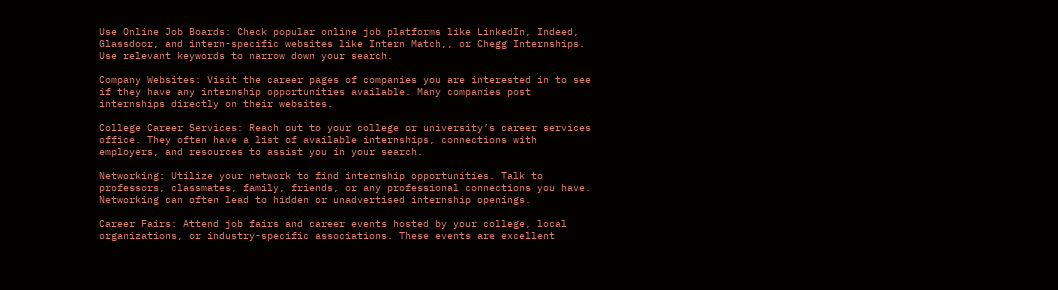Use Online Job Boards: Check popular online job platforms like LinkedIn, Indeed, Glassdoor, and intern-specific websites like Intern Match,, or Chegg Internships. Use relevant keywords to narrow down your search.

Company Websites: Visit the career pages of companies you are interested in to see if they have any internship opportunities available. Many companies post internships directly on their websites.

College Career Services: Reach out to your college or university’s career services office. They often have a list of available internships, connections with employers, and resources to assist you in your search.

Networking: Utilize your network to find internship opportunities. Talk to professors, classmates, family, friends, or any professional connections you have. Networking can often lead to hidden or unadvertised internship openings.

Career Fairs: Attend job fairs and career events hosted by your college, local organizations, or industry-specific associations. These events are excellent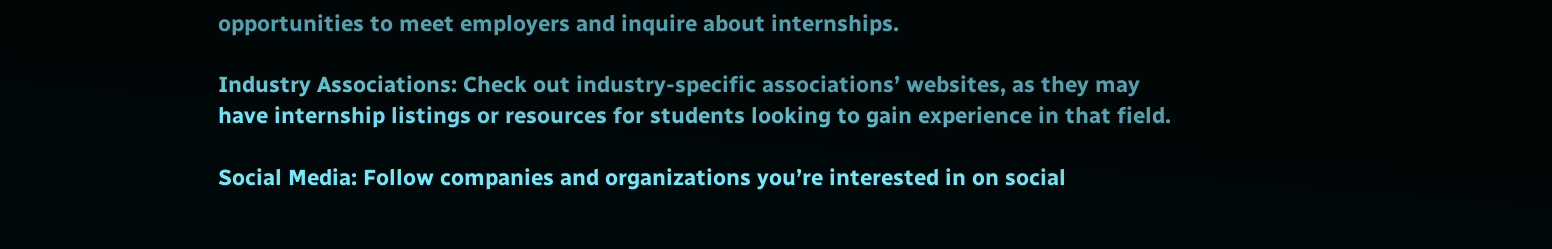opportunities to meet employers and inquire about internships.

Industry Associations: Check out industry-specific associations’ websites, as they may have internship listings or resources for students looking to gain experience in that field.

Social Media: Follow companies and organizations you’re interested in on social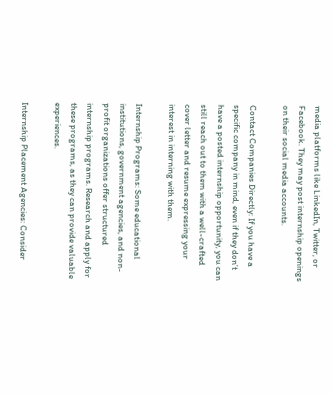media platforms like LinkedIn, Twitter, or Facebook. They may post internship openings on their social media accounts.

Contact Companies Directly: If you have a specific company in mind, even if they don’t have a posted internship opportunity, you can still reach out to them with a well-crafted cover letter and resume expressing your interest in interning with them.

Internship Programs: Some educational institutions, government agencies, and non-profit organizations offer structured internship programs. Research and apply for these programs, as they can provide valuable experiences.

Internship Placement Agencies: Consider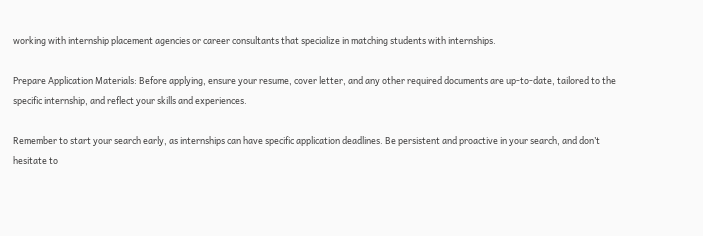working with internship placement agencies or career consultants that specialize in matching students with internships.

Prepare Application Materials: Before applying, ensure your resume, cover letter, and any other required documents are up-to-date, tailored to the specific internship, and reflect your skills and experiences.

Remember to start your search early, as internships can have specific application deadlines. Be persistent and proactive in your search, and don’t hesitate to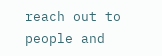reach out to people and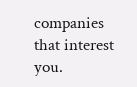companies that interest you.